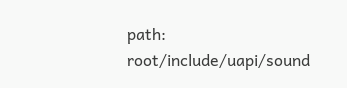path: root/include/uapi/sound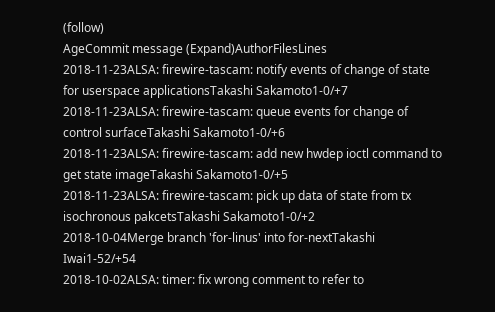(follow)
AgeCommit message (Expand)AuthorFilesLines
2018-11-23ALSA: firewire-tascam: notify events of change of state for userspace applicationsTakashi Sakamoto1-0/+7
2018-11-23ALSA: firewire-tascam: queue events for change of control surfaceTakashi Sakamoto1-0/+6
2018-11-23ALSA: firewire-tascam: add new hwdep ioctl command to get state imageTakashi Sakamoto1-0/+5
2018-11-23ALSA: firewire-tascam: pick up data of state from tx isochronous pakcetsTakashi Sakamoto1-0/+2
2018-10-04Merge branch 'for-linus' into for-nextTakashi Iwai1-52/+54
2018-10-02ALSA: timer: fix wrong comment to refer to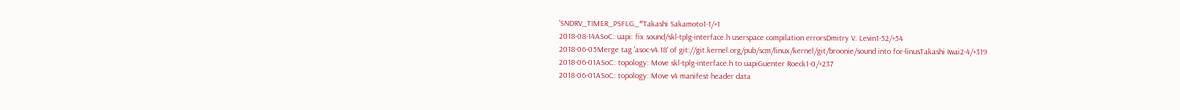'SNDRV_TIMER_PSFLG_*'Takashi Sakamoto1-1/+1
2018-08-14ASoC: uapi: fix sound/skl-tplg-interface.h userspace compilation errorsDmitry V. Levin1-52/+54
2018-06-05Merge tag 'asoc-v4.18' of git://git.kernel.org/pub/scm/linux/kernel/git/broonie/sound into for-linusTakashi Iwai2-4/+319
2018-06-01ASoC: topology: Move skl-tplg-interface.h to uapiGuenter Roeck1-0/+237
2018-06-01ASoC: topology: Move v4 manifest header data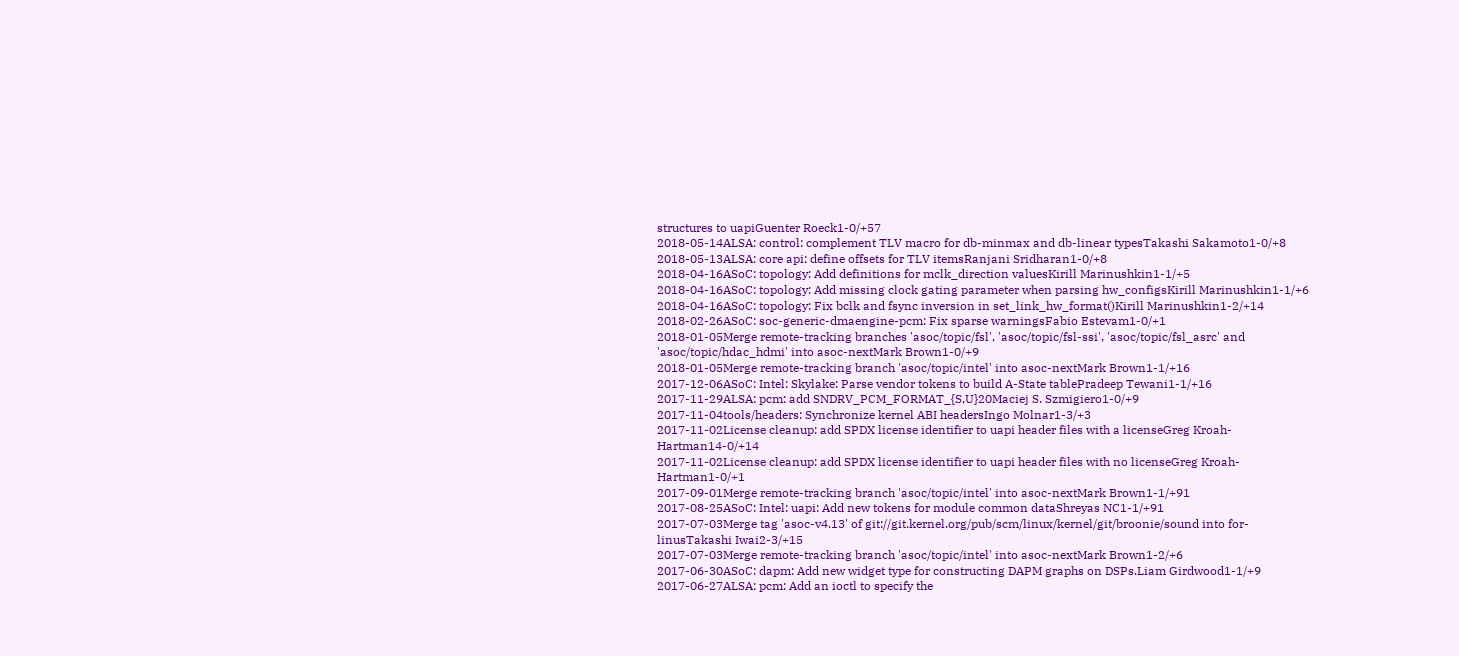structures to uapiGuenter Roeck1-0/+57
2018-05-14ALSA: control: complement TLV macro for db-minmax and db-linear typesTakashi Sakamoto1-0/+8
2018-05-13ALSA: core api: define offsets for TLV itemsRanjani Sridharan1-0/+8
2018-04-16ASoC: topology: Add definitions for mclk_direction valuesKirill Marinushkin1-1/+5
2018-04-16ASoC: topology: Add missing clock gating parameter when parsing hw_configsKirill Marinushkin1-1/+6
2018-04-16ASoC: topology: Fix bclk and fsync inversion in set_link_hw_format()Kirill Marinushkin1-2/+14
2018-02-26ASoC: soc-generic-dmaengine-pcm: Fix sparse warningsFabio Estevam1-0/+1
2018-01-05Merge remote-tracking branches 'asoc/topic/fsl', 'asoc/topic/fsl-ssi', 'asoc/topic/fsl_asrc' and 'asoc/topic/hdac_hdmi' into asoc-nextMark Brown1-0/+9
2018-01-05Merge remote-tracking branch 'asoc/topic/intel' into asoc-nextMark Brown1-1/+16
2017-12-06ASoC: Intel: Skylake: Parse vendor tokens to build A-State tablePradeep Tewani1-1/+16
2017-11-29ALSA: pcm: add SNDRV_PCM_FORMAT_{S,U}20Maciej S. Szmigiero1-0/+9
2017-11-04tools/headers: Synchronize kernel ABI headersIngo Molnar1-3/+3
2017-11-02License cleanup: add SPDX license identifier to uapi header files with a licenseGreg Kroah-Hartman14-0/+14
2017-11-02License cleanup: add SPDX license identifier to uapi header files with no licenseGreg Kroah-Hartman1-0/+1
2017-09-01Merge remote-tracking branch 'asoc/topic/intel' into asoc-nextMark Brown1-1/+91
2017-08-25ASoC: Intel: uapi: Add new tokens for module common dataShreyas NC1-1/+91
2017-07-03Merge tag 'asoc-v4.13' of git://git.kernel.org/pub/scm/linux/kernel/git/broonie/sound into for-linusTakashi Iwai2-3/+15
2017-07-03Merge remote-tracking branch 'asoc/topic/intel' into asoc-nextMark Brown1-2/+6
2017-06-30ASoC: dapm: Add new widget type for constructing DAPM graphs on DSPs.Liam Girdwood1-1/+9
2017-06-27ALSA: pcm: Add an ioctl to specify the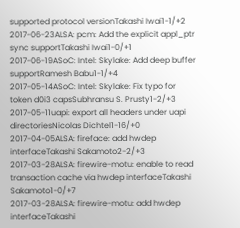supported protocol versionTakashi Iwai1-1/+2
2017-06-23ALSA: pcm: Add the explicit appl_ptr sync supportTakashi Iwai1-0/+1
2017-06-19ASoC: Intel: Skylake: Add deep buffer supportRamesh Babu1-1/+4
2017-05-14ASoC: Intel: Skylake: Fix typo for token d0i3 capsSubhransu S. Prusty1-2/+3
2017-05-11uapi: export all headers under uapi directoriesNicolas Dichtel1-16/+0
2017-04-05ALSA: fireface: add hwdep interfaceTakashi Sakamoto2-2/+3
2017-03-28ALSA: firewire-motu: enable to read transaction cache via hwdep interfaceTakashi Sakamoto1-0/+7
2017-03-28ALSA: firewire-motu: add hwdep interfaceTakashi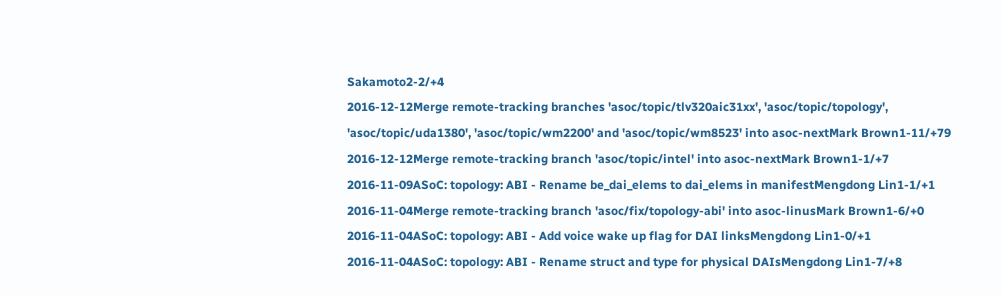Sakamoto2-2/+4
2016-12-12Merge remote-tracking branches 'asoc/topic/tlv320aic31xx', 'asoc/topic/topology', 'asoc/topic/uda1380', 'asoc/topic/wm2200' and 'asoc/topic/wm8523' into asoc-nextMark Brown1-11/+79
2016-12-12Merge remote-tracking branch 'asoc/topic/intel' into asoc-nextMark Brown1-1/+7
2016-11-09ASoC: topology: ABI - Rename be_dai_elems to dai_elems in manifestMengdong Lin1-1/+1
2016-11-04Merge remote-tracking branch 'asoc/fix/topology-abi' into asoc-linusMark Brown1-6/+0
2016-11-04ASoC: topology: ABI - Add voice wake up flag for DAI linksMengdong Lin1-0/+1
2016-11-04ASoC: topology: ABI - Rename struct and type for physical DAIsMengdong Lin1-7/+8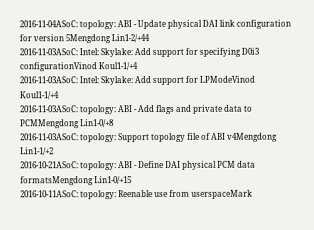2016-11-04ASoC: topology: ABI - Update physical DAI link configuration for version 5Mengdong Lin1-2/+44
2016-11-03ASoC: Intel: Skylake: Add support for specifying D0i3 configurationVinod Koul1-1/+4
2016-11-03ASoC: Intel: Skylake: Add support for LPModeVinod Koul1-1/+4
2016-11-03ASoC: topology: ABI - Add flags and private data to PCMMengdong Lin1-0/+8
2016-11-03ASoC: topology: Support topology file of ABI v4Mengdong Lin1-1/+2
2016-10-21ASoC: topology: ABI - Define DAI physical PCM data formatsMengdong Lin1-0/+15
2016-10-11ASoC: topology: Reenable use from userspaceMark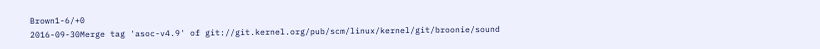Brown1-6/+0
2016-09-30Merge tag 'asoc-v4.9' of git://git.kernel.org/pub/scm/linux/kernel/git/broonie/sound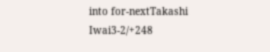into for-nextTakashi Iwai3-2/+248